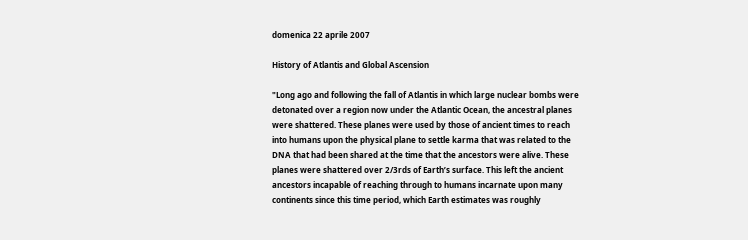domenica 22 aprile 2007

History of Atlantis and Global Ascension

"Long ago and following the fall of Atlantis in which large nuclear bombs were detonated over a region now under the Atlantic Ocean, the ancestral planes were shattered. These planes were used by those of ancient times to reach into humans upon the physical plane to settle karma that was related to the DNA that had been shared at the time that the ancestors were alive. These planes were shattered over 2/3rds of Earth’s surface. This left the ancient ancestors incapable of reaching through to humans incarnate upon many continents since this time period, which Earth estimates was roughly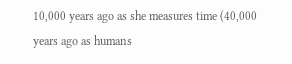10,000 years ago as she measures time (40,000 years ago as humans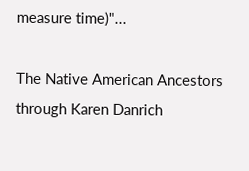measure time)"...

The Native American Ancestors through Karen Danrich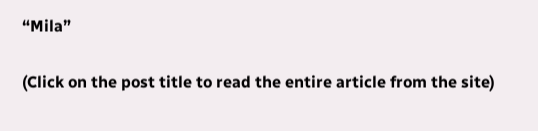“Mila”

(Click on the post title to read the entire article from the site)